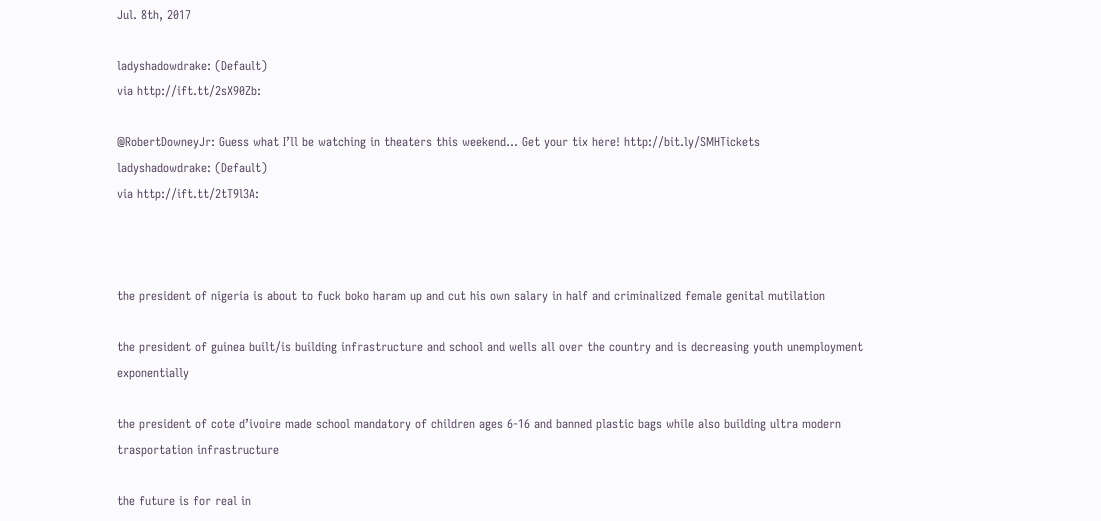Jul. 8th, 2017

ladyshadowdrake: (Default)
via http://ift.tt/2sX90Zb:

@RobertDowneyJr: Guess what I’ll be watching in theaters this weekend… Get your tix here! http://bit.ly/SMHTickets
ladyshadowdrake: (Default)
via http://ift.tt/2tT9l3A:



the president of nigeria is about to fuck boko haram up and cut his own salary in half and criminalized female genital mutilation

the president of guinea built/is building infrastructure and school and wells all over the country and is decreasing youth unemployment exponentially

the president of cote d’ivoire made school mandatory of children ages 6-16 and banned plastic bags while also building ultra modern trasportation infrastructure

the future is for real in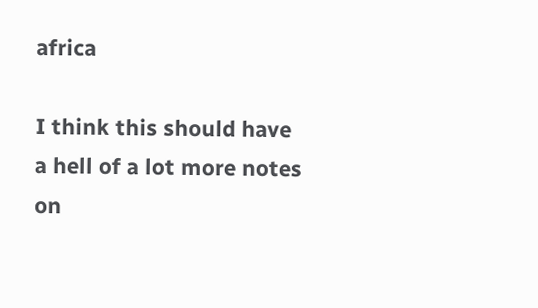africa

I think this should have a hell of a lot more notes on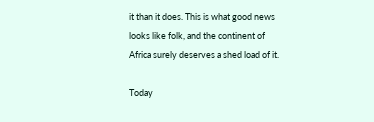it than it does. This is what good news looks like folk, and the continent of Africa surely deserves a shed load of it.

Today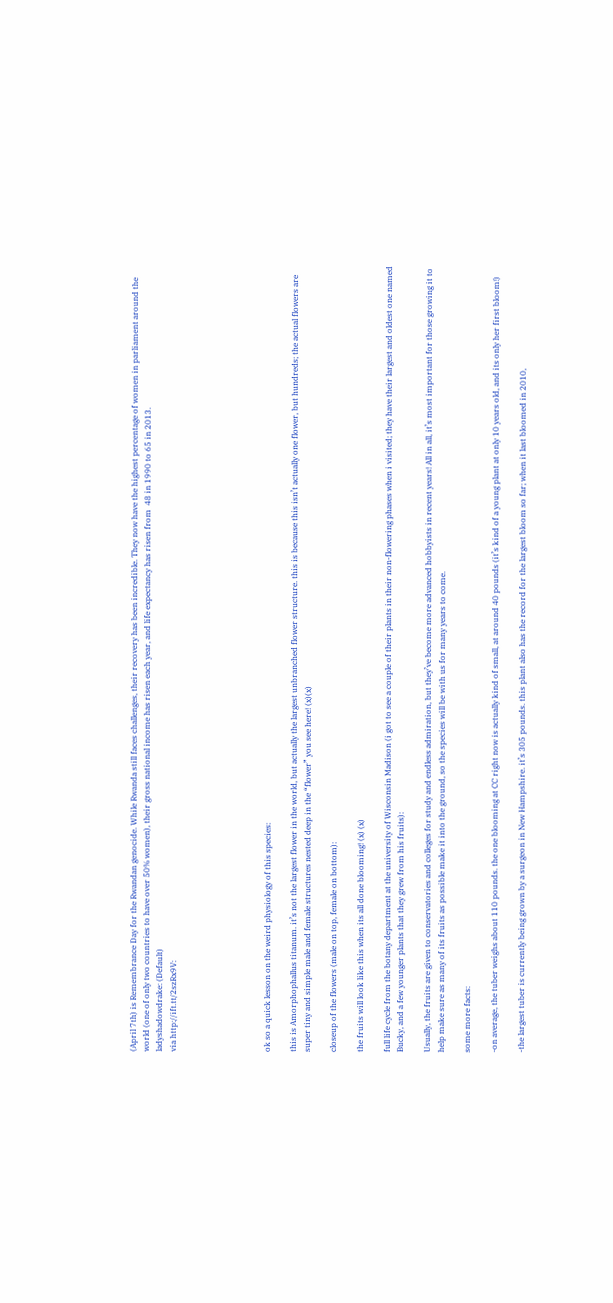(April 7th) is Remembrance Day for the Rwandan genocide. While Rwanda still faces challenges, their recovery has been incredible. They now have the highest percentage of women in parliament around the world (one of only two countries to have over 50% women), their gross national income has risen each year, and life expectancy has risen from  48 in 1990 to 65 in 2013.
ladyshadowdrake: (Default)
via http://ift.tt/2szRx9V:






ok so a quick lesson on the weird physiology of this species:

this is Amorphophallus titanum. it’s not the largest flower in the world, but actually the largest unbranched flower structure. this is because this isn’t actually one flower, but hundreds; the actual flowers are super tiny and simple male and female structures nested deep in the “flower” you see here! (x)(x)

closeup of the flowers (male on top, female on bottom):

the fruits will look like this when its all done blooming! (x) (x)

full life cycle from the botany department at the university of Wisconsin Madison (i got to see a couple of their plants in their non-flowering phases when i visited; they have their largest and oldest one named Bucky, and a few younger plants that they grew from his fruits):

Usually, the fruits are given to conservatories and colleges for study and endless admiration, but they’ve become more advanced hobbyists in recent years! All in all, it’s most important for those growing it to help make sure as many of its fruits as possible make it into the ground, so the species will be with us for many years to come.

some more facts:

-on average, the tuber weighs about 110 pounds. the one blooming at CC right now is actually kind of small, at around 40 pounds (it’s kind of a young plant at only 10 years old, and its only her first bloom!)

-the largest tuber is currently being grown by a surgeon in New Hampshire. it’s 305 pounds. this plant also has the record for the largest bloom so far; when it last bloomed in 2010,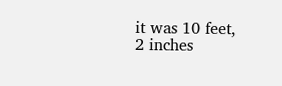it was 10 feet, 2 inches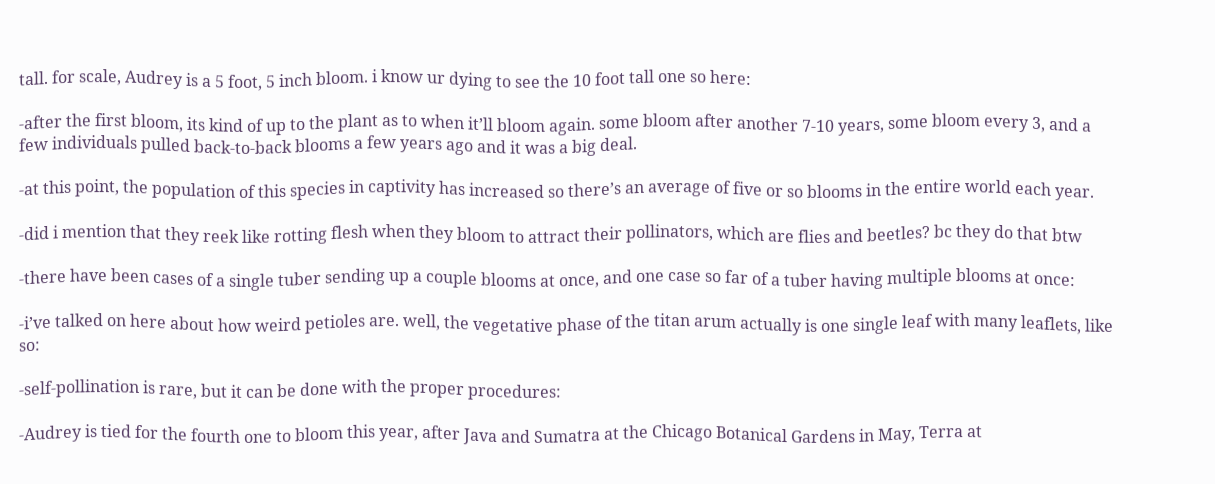tall. for scale, Audrey is a 5 foot, 5 inch bloom. i know ur dying to see the 10 foot tall one so here:

-after the first bloom, its kind of up to the plant as to when it’ll bloom again. some bloom after another 7-10 years, some bloom every 3, and a few individuals pulled back-to-back blooms a few years ago and it was a big deal.

-at this point, the population of this species in captivity has increased so there’s an average of five or so blooms in the entire world each year.

-did i mention that they reek like rotting flesh when they bloom to attract their pollinators, which are flies and beetles? bc they do that btw

-there have been cases of a single tuber sending up a couple blooms at once, and one case so far of a tuber having multiple blooms at once:

-i’ve talked on here about how weird petioles are. well, the vegetative phase of the titan arum actually is one single leaf with many leaflets, like so:

-self-pollination is rare, but it can be done with the proper procedures:

-Audrey is tied for the fourth one to bloom this year, after Java and Sumatra at the Chicago Botanical Gardens in May, Terra at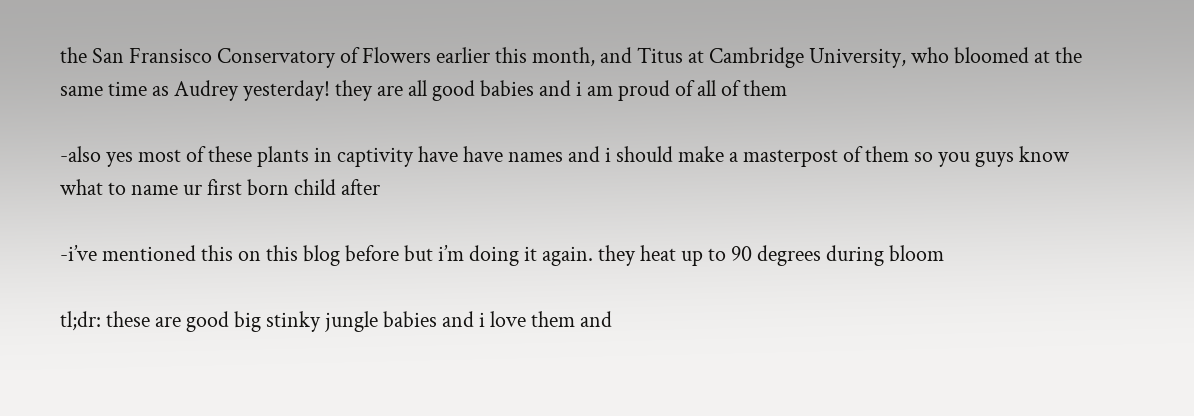the San Fransisco Conservatory of Flowers earlier this month, and Titus at Cambridge University, who bloomed at the same time as Audrey yesterday! they are all good babies and i am proud of all of them

-also yes most of these plants in captivity have have names and i should make a masterpost of them so you guys know what to name ur first born child after

-i’ve mentioned this on this blog before but i’m doing it again. they heat up to 90 degrees during bloom

tl;dr: these are good big stinky jungle babies and i love them and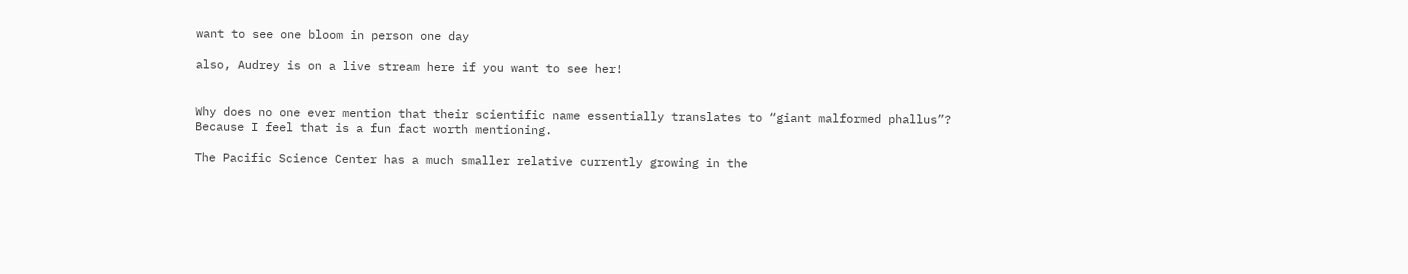want to see one bloom in person one day

also, Audrey is on a live stream here if you want to see her!


Why does no one ever mention that their scientific name essentially translates to “giant malformed phallus”? Because I feel that is a fun fact worth mentioning.

The Pacific Science Center has a much smaller relative currently growing in the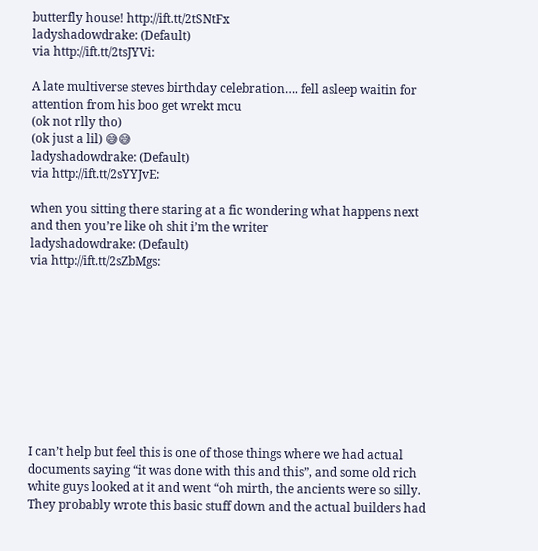butterfly house! http://ift.tt/2tSNtFx
ladyshadowdrake: (Default)
via http://ift.tt/2tsJYVi:

A late multiverse steves birthday celebration…. fell asleep waitin for attention from his boo get wrekt mcu
(ok not rlly tho)
(ok just a lil) 😅😅
ladyshadowdrake: (Default)
via http://ift.tt/2sYYJvE:

when you sitting there staring at a fic wondering what happens next and then you’re like oh shit i’m the writer
ladyshadowdrake: (Default)
via http://ift.tt/2sZbMgs:










I can’t help but feel this is one of those things where we had actual documents saying “it was done with this and this”, and some old rich white guys looked at it and went “oh mirth, the ancients were so silly. They probably wrote this basic stuff down and the actual builders had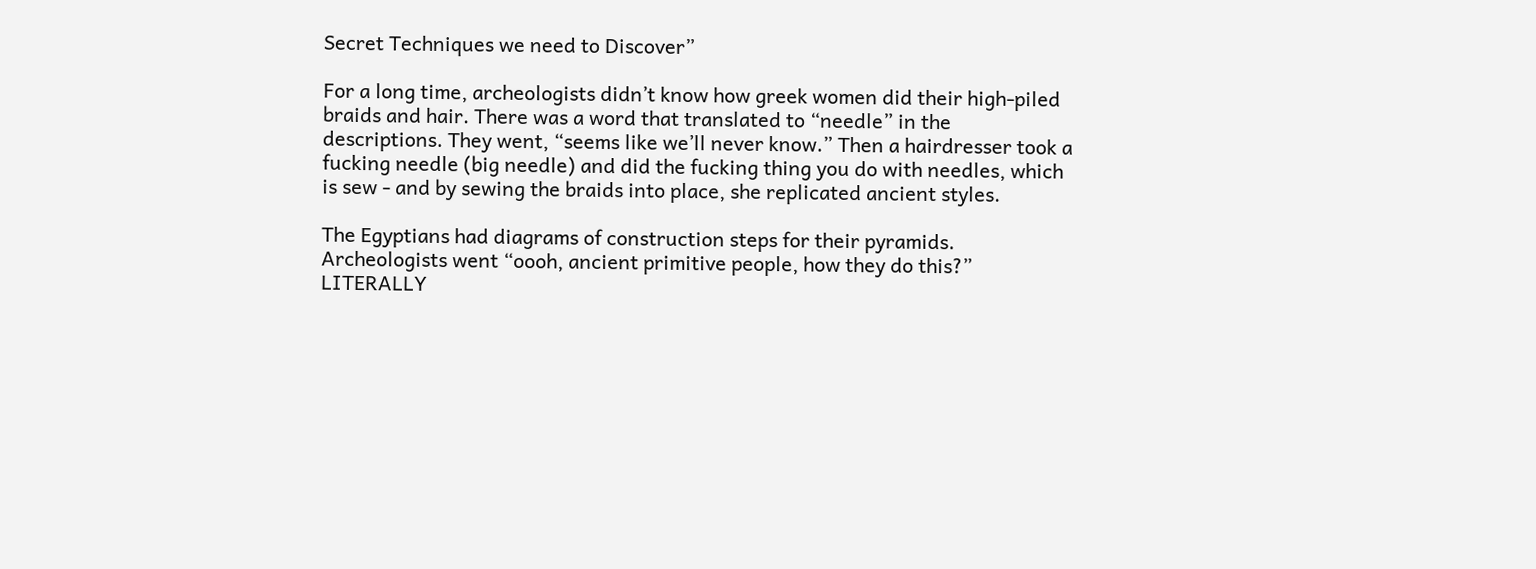Secret Techniques we need to Discover”

For a long time, archeologists didn’t know how greek women did their high-piled braids and hair. There was a word that translated to “needle” in the descriptions. They went, “seems like we’ll never know.” Then a hairdresser took a fucking needle (big needle) and did the fucking thing you do with needles, which is sew - and by sewing the braids into place, she replicated ancient styles.

The Egyptians had diagrams of construction steps for their pyramids. Archeologists went “oooh, ancient primitive people, how they do this?” LITERALLY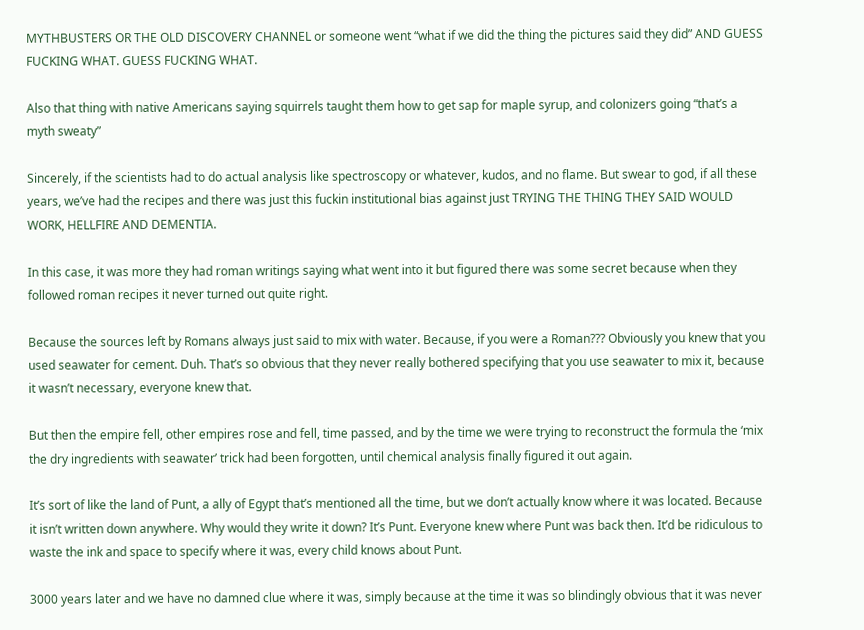MYTHBUSTERS OR THE OLD DISCOVERY CHANNEL or someone went “what if we did the thing the pictures said they did” AND GUESS FUCKING WHAT. GUESS FUCKING WHAT.

Also that thing with native Americans saying squirrels taught them how to get sap for maple syrup, and colonizers going “that’s a myth sweaty”

Sincerely, if the scientists had to do actual analysis like spectroscopy or whatever, kudos, and no flame. But swear to god, if all these years, we’ve had the recipes and there was just this fuckin institutional bias against just TRYING THE THING THEY SAID WOULD WORK, HELLFIRE AND DEMENTIA.

In this case, it was more they had roman writings saying what went into it but figured there was some secret because when they followed roman recipes it never turned out quite right.

Because the sources left by Romans always just said to mix with water. Because, if you were a Roman??? Obviously you knew that you used seawater for cement. Duh. That’s so obvious that they never really bothered specifying that you use seawater to mix it, because it wasn’t necessary, everyone knew that.

But then the empire fell, other empires rose and fell, time passed, and by the time we were trying to reconstruct the formula the ‘mix the dry ingredients with seawater’ trick had been forgotten, until chemical analysis finally figured it out again.

It’s sort of like the land of Punt, a ally of Egypt that’s mentioned all the time, but we don’t actually know where it was located. Because it isn’t written down anywhere. Why would they write it down? It’s Punt. Everyone knew where Punt was back then. It’d be ridiculous to waste the ink and space to specify where it was, every child knows about Punt.

3000 years later and we have no damned clue where it was, simply because at the time it was so blindingly obvious that it was never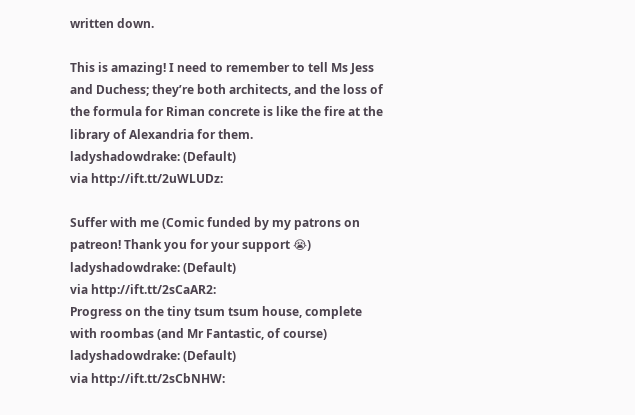written down.

This is amazing! I need to remember to tell Ms Jess and Duchess; they’re both architects, and the loss of the formula for Riman concrete is like the fire at the library of Alexandria for them.
ladyshadowdrake: (Default)
via http://ift.tt/2uWLUDz:

Suffer with me (Comic funded by my patrons on patreon! Thank you for your support 😭)
ladyshadowdrake: (Default)
via http://ift.tt/2sCaAR2:
Progress on the tiny tsum tsum house, complete with roombas (and Mr Fantastic, of course)
ladyshadowdrake: (Default)
via http://ift.tt/2sCbNHW: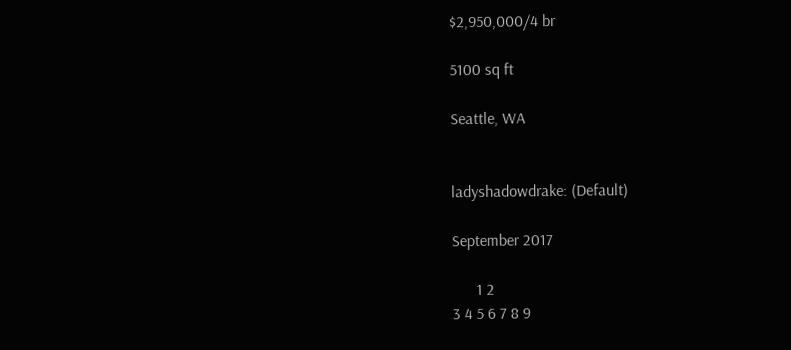$2,950,000/4 br

5100 sq ft

Seattle, WA


ladyshadowdrake: (Default)

September 2017

      1 2
3 4 5 6 7 8 9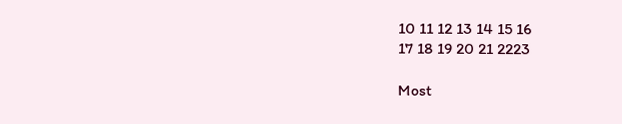10 11 12 13 14 15 16
17 18 19 20 21 2223

Most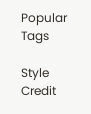Popular Tags

Style Credit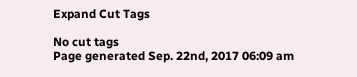Expand Cut Tags

No cut tags
Page generated Sep. 22nd, 2017 06:09 am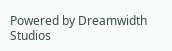Powered by Dreamwidth Studios